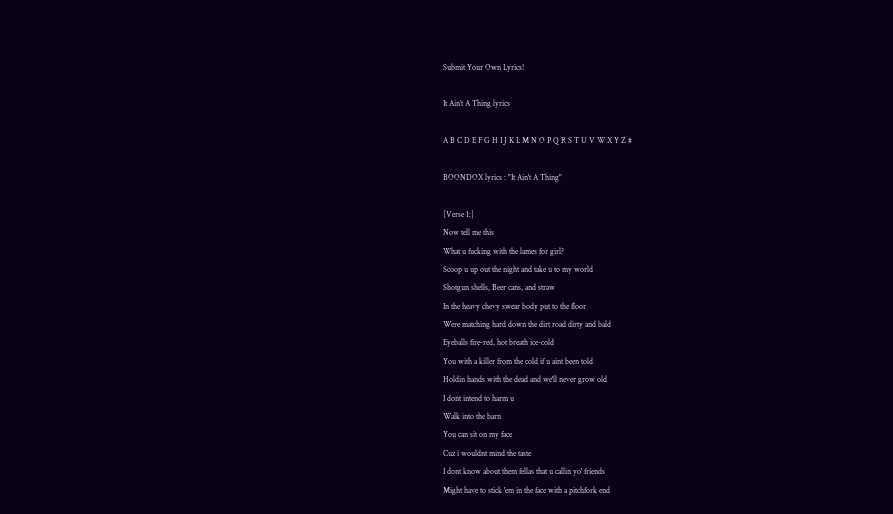Submit Your Own Lyrics!

It Ain't A Thing lyrics

A B C D E F G H I J K L M N O P Q R S T U V W X Y Z #

BOONDOX lyrics : "It Ain't A Thing"

[Verse 1:]
Now tell me this
What u fucking with the lames for girl?
Scoop u up out the night and take u to my world
Shotgun shells, Beer cans, and straw
In the heavy chevy swear body put to the floor
Were matching hard down the dirt road dirty and bald
Eyeballs fire-red, hot breath ice-cold
You with a killer from the cold if u aint been told
Holdin hands with the dead and we'll never grow old
I dont intend to harm u
Walk into the barn
You can sit on my face
Cuz i wouldnt mind the taste
I dont know about them fellas that u callin yo' friends
Might have to stick 'em in the face with a pitchfork end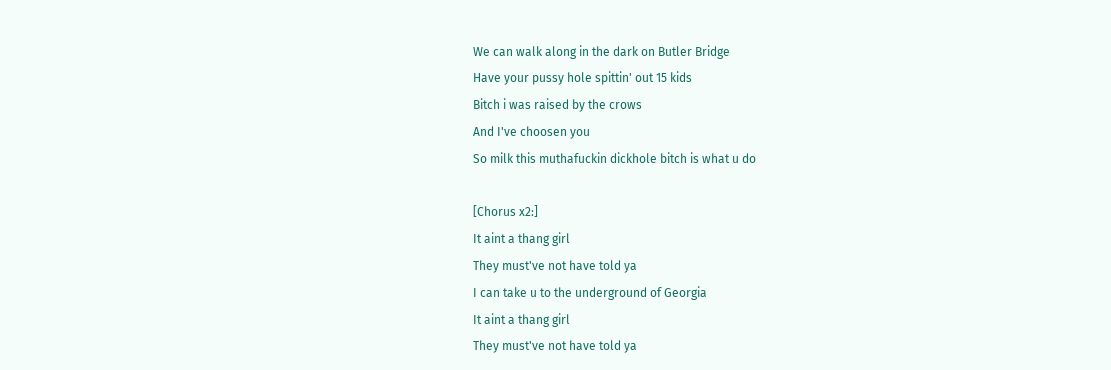We can walk along in the dark on Butler Bridge
Have your pussy hole spittin' out 15 kids
Bitch i was raised by the crows
And I've choosen you
So milk this muthafuckin dickhole bitch is what u do

[Chorus x2:]
It aint a thang girl
They must've not have told ya
I can take u to the underground of Georgia
It aint a thang girl
They must've not have told ya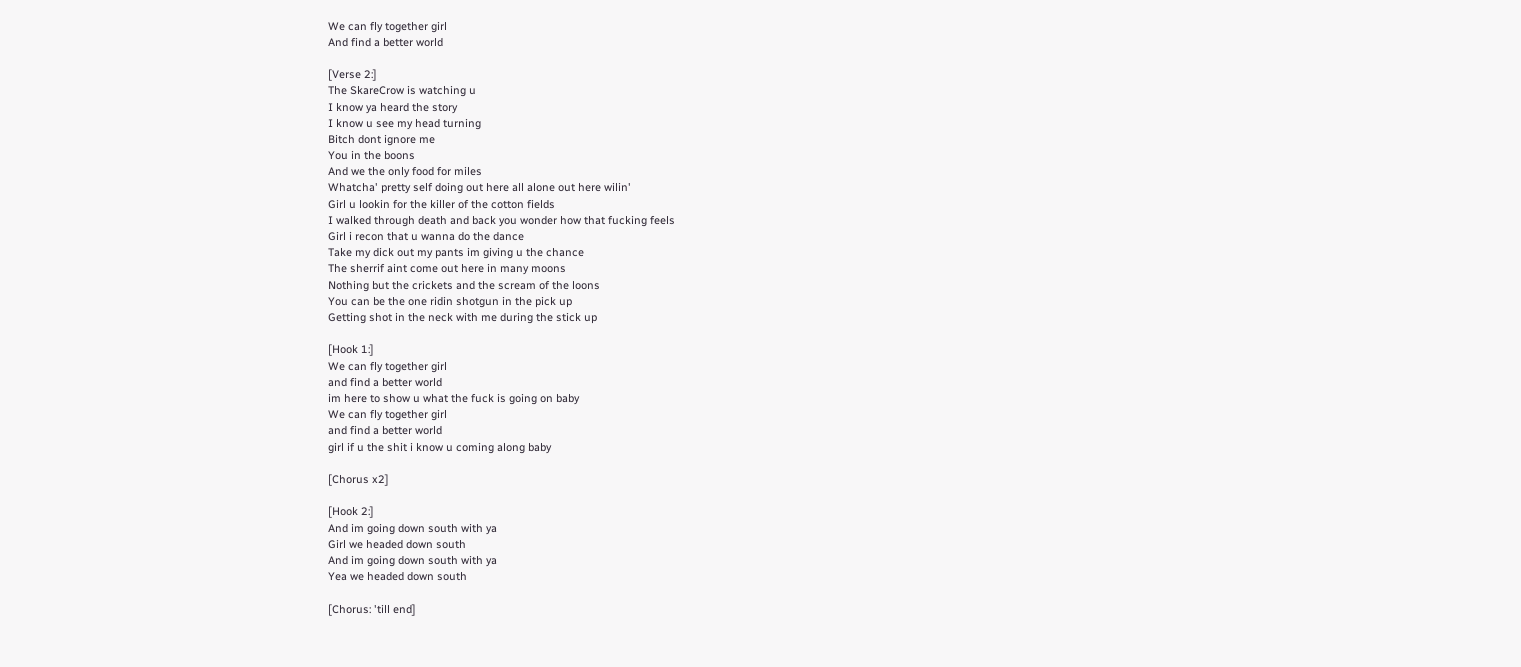We can fly together girl
And find a better world

[Verse 2:]
The SkareCrow is watching u
I know ya heard the story
I know u see my head turning
Bitch dont ignore me
You in the boons
And we the only food for miles
Whatcha' pretty self doing out here all alone out here wilin'
Girl u lookin for the killer of the cotton fields
I walked through death and back you wonder how that fucking feels
Girl i recon that u wanna do the dance
Take my dick out my pants im giving u the chance
The sherrif aint come out here in many moons
Nothing but the crickets and the scream of the loons
You can be the one ridin shotgun in the pick up
Getting shot in the neck with me during the stick up

[Hook 1:]
We can fly together girl
and find a better world
im here to show u what the fuck is going on baby
We can fly together girl
and find a better world
girl if u the shit i know u coming along baby

[Chorus x2]

[Hook 2:]
And im going down south with ya
Girl we headed down south
And im going down south with ya
Yea we headed down south

[Chorus: 'till end]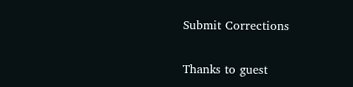Submit Corrections

Thanks to guest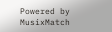Powered by MusixMatch